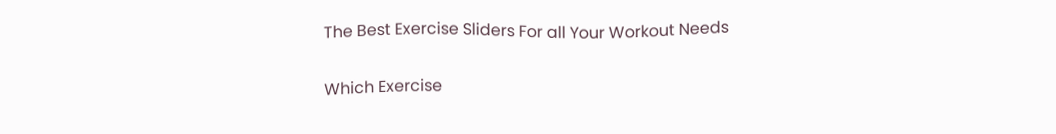The Best Exercise Sliders For all Your Workout Needs

Which Exercise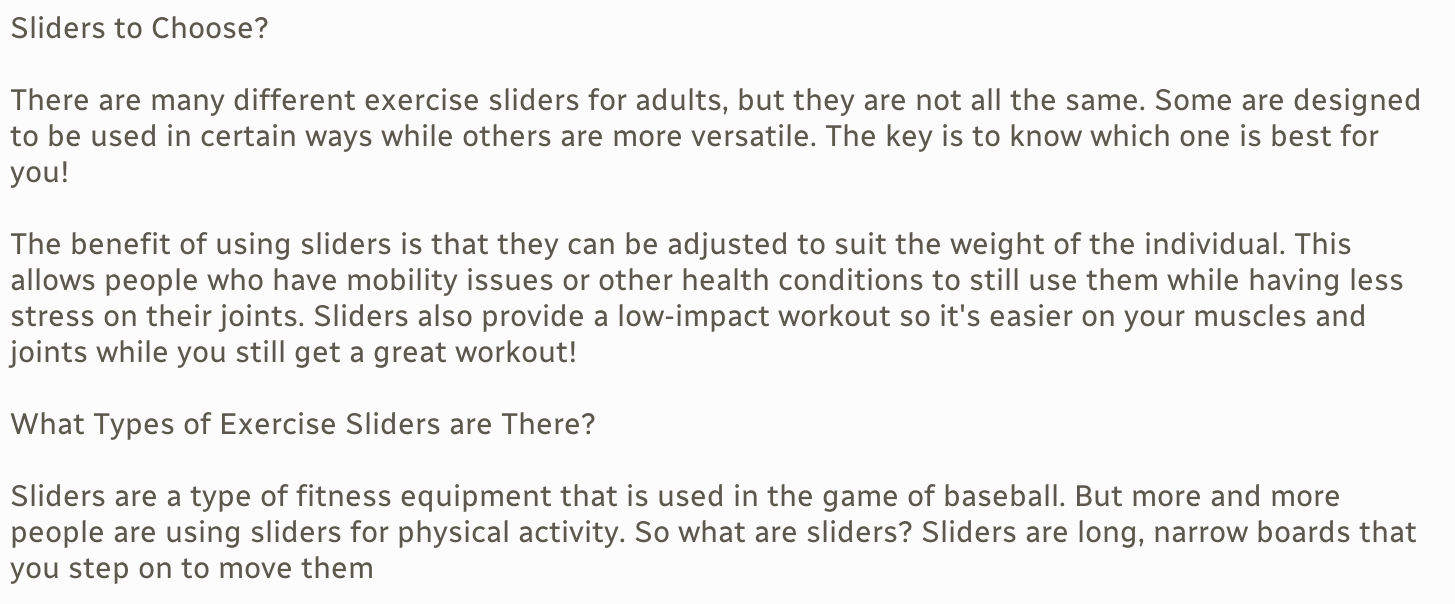Sliders to Choose?

There are many different exercise sliders for adults, but they are not all the same. Some are designed to be used in certain ways while others are more versatile. The key is to know which one is best for you!

The benefit of using sliders is that they can be adjusted to suit the weight of the individual. This allows people who have mobility issues or other health conditions to still use them while having less stress on their joints. Sliders also provide a low-impact workout so it's easier on your muscles and joints while you still get a great workout!

What Types of Exercise Sliders are There?

Sliders are a type of fitness equipment that is used in the game of baseball. But more and more people are using sliders for physical activity. So what are sliders? Sliders are long, narrow boards that you step on to move them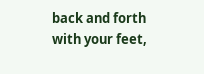back and forth with your feet,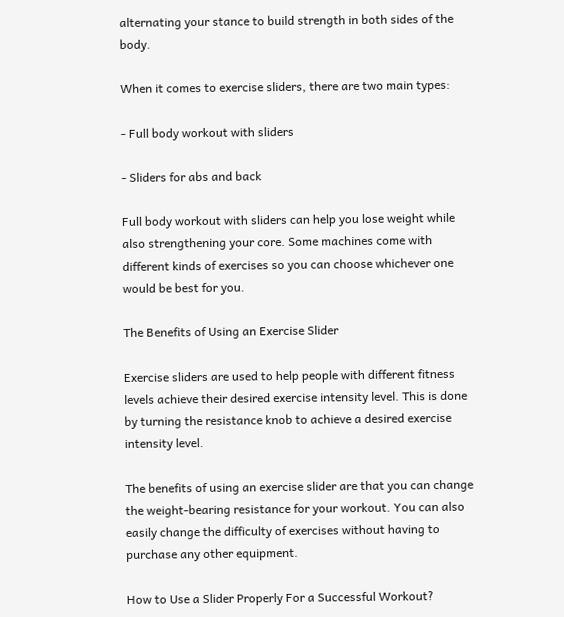alternating your stance to build strength in both sides of the body.

When it comes to exercise sliders, there are two main types:

- Full body workout with sliders

- Sliders for abs and back

Full body workout with sliders can help you lose weight while also strengthening your core. Some machines come with different kinds of exercises so you can choose whichever one would be best for you.

The Benefits of Using an Exercise Slider

Exercise sliders are used to help people with different fitness levels achieve their desired exercise intensity level. This is done by turning the resistance knob to achieve a desired exercise intensity level.

The benefits of using an exercise slider are that you can change the weight-bearing resistance for your workout. You can also easily change the difficulty of exercises without having to purchase any other equipment.

How to Use a Slider Properly For a Successful Workout?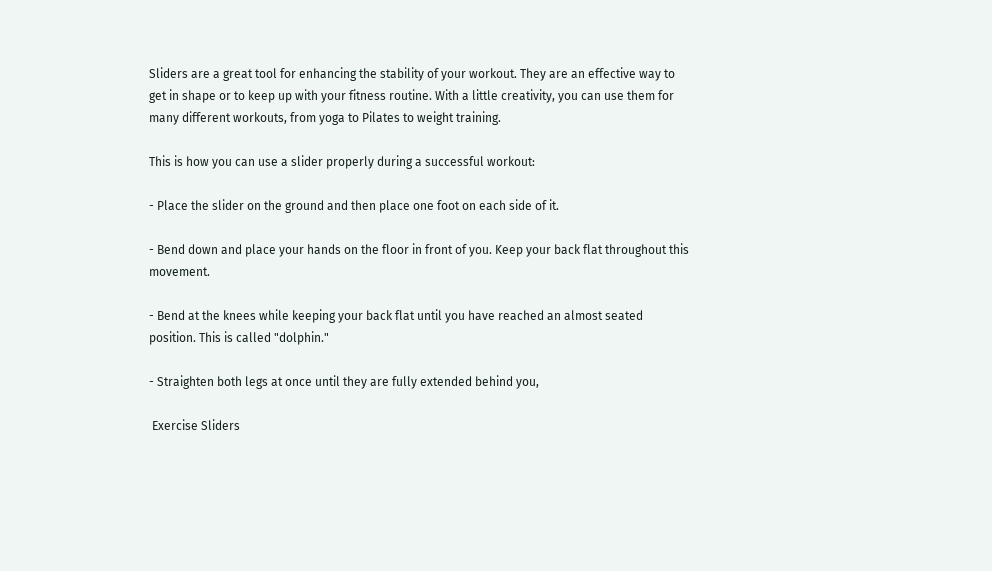Sliders are a great tool for enhancing the stability of your workout. They are an effective way to get in shape or to keep up with your fitness routine. With a little creativity, you can use them for many different workouts, from yoga to Pilates to weight training.

This is how you can use a slider properly during a successful workout:

- Place the slider on the ground and then place one foot on each side of it.

- Bend down and place your hands on the floor in front of you. Keep your back flat throughout this movement.

- Bend at the knees while keeping your back flat until you have reached an almost seated position. This is called "dolphin."

- Straighten both legs at once until they are fully extended behind you,

 Exercise Sliders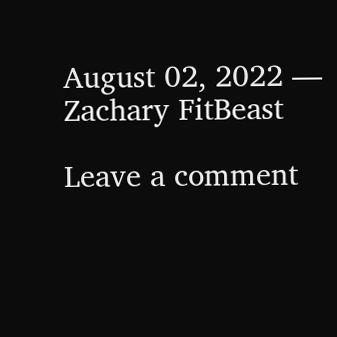August 02, 2022 — Zachary FitBeast

Leave a comment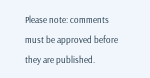Please note: comments must be approved before they are published.